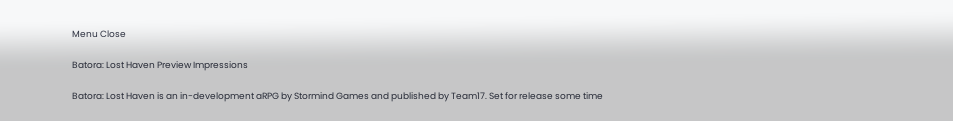Menu Close

Batora: Lost Haven Preview Impressions

Batora: Lost Haven is an in-development aRPG by Stormind Games and published by Team17. Set for release some time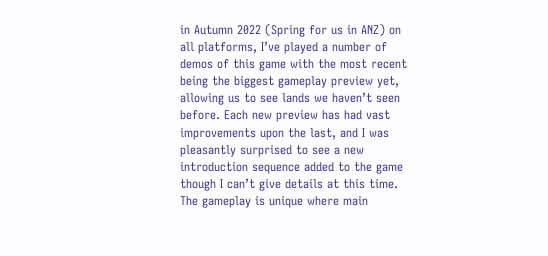in Autumn 2022 (Spring for us in ANZ) on all platforms, I’ve played a number of demos of this game with the most recent being the biggest gameplay preview yet, allowing us to see lands we haven’t seen before. Each new preview has had vast improvements upon the last, and I was pleasantly surprised to see a new introduction sequence added to the game though I can’t give details at this time. The gameplay is unique where main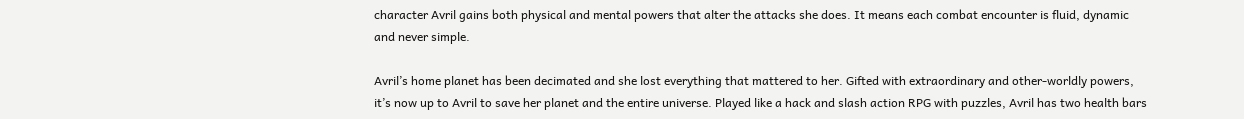character Avril gains both physical and mental powers that alter the attacks she does. It means each combat encounter is fluid, dynamic and never simple.

Avril’s home planet has been decimated and she lost everything that mattered to her. Gifted with extraordinary and other-worldly powers, it’s now up to Avril to save her planet and the entire universe. Played like a hack and slash action RPG with puzzles, Avril has two health bars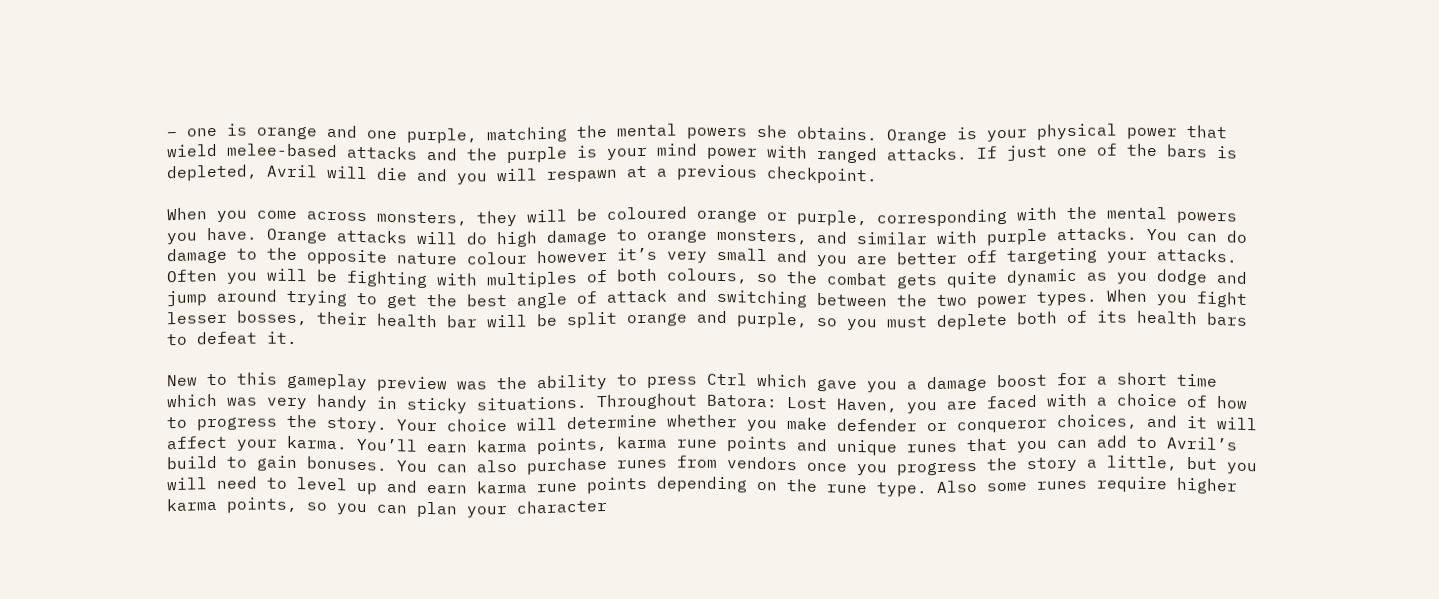– one is orange and one purple, matching the mental powers she obtains. Orange is your physical power that wield melee-based attacks and the purple is your mind power with ranged attacks. If just one of the bars is depleted, Avril will die and you will respawn at a previous checkpoint.

When you come across monsters, they will be coloured orange or purple, corresponding with the mental powers you have. Orange attacks will do high damage to orange monsters, and similar with purple attacks. You can do damage to the opposite nature colour however it’s very small and you are better off targeting your attacks. Often you will be fighting with multiples of both colours, so the combat gets quite dynamic as you dodge and jump around trying to get the best angle of attack and switching between the two power types. When you fight lesser bosses, their health bar will be split orange and purple, so you must deplete both of its health bars to defeat it.

New to this gameplay preview was the ability to press Ctrl which gave you a damage boost for a short time which was very handy in sticky situations. Throughout Batora: Lost Haven, you are faced with a choice of how to progress the story. Your choice will determine whether you make defender or conqueror choices, and it will affect your karma. You’ll earn karma points, karma rune points and unique runes that you can add to Avril’s build to gain bonuses. You can also purchase runes from vendors once you progress the story a little, but you will need to level up and earn karma rune points depending on the rune type. Also some runes require higher karma points, so you can plan your character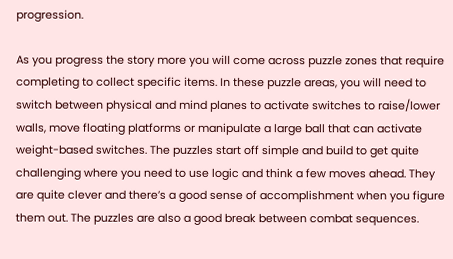progression.

As you progress the story more you will come across puzzle zones that require completing to collect specific items. In these puzzle areas, you will need to switch between physical and mind planes to activate switches to raise/lower walls, move floating platforms or manipulate a large ball that can activate weight-based switches. The puzzles start off simple and build to get quite challenging where you need to use logic and think a few moves ahead. They are quite clever and there’s a good sense of accomplishment when you figure them out. The puzzles are also a good break between combat sequences.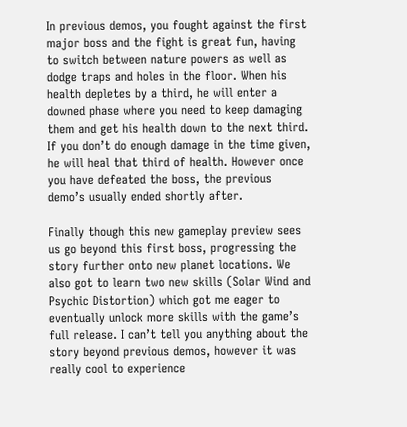In previous demos, you fought against the first major boss and the fight is great fun, having to switch between nature powers as well as dodge traps and holes in the floor. When his health depletes by a third, he will enter a downed phase where you need to keep damaging them and get his health down to the next third. If you don’t do enough damage in the time given, he will heal that third of health. However once you have defeated the boss, the previous demo’s usually ended shortly after.

Finally though this new gameplay preview sees us go beyond this first boss, progressing the story further onto new planet locations. We also got to learn two new skills (Solar Wind and Psychic Distortion) which got me eager to eventually unlock more skills with the game’s full release. I can’t tell you anything about the story beyond previous demos, however it was really cool to experience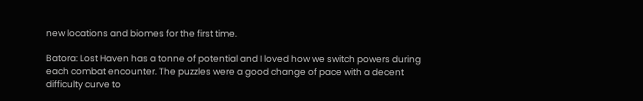new locations and biomes for the first time.

Batora: Lost Haven has a tonne of potential and I loved how we switch powers during each combat encounter. The puzzles were a good change of pace with a decent difficulty curve to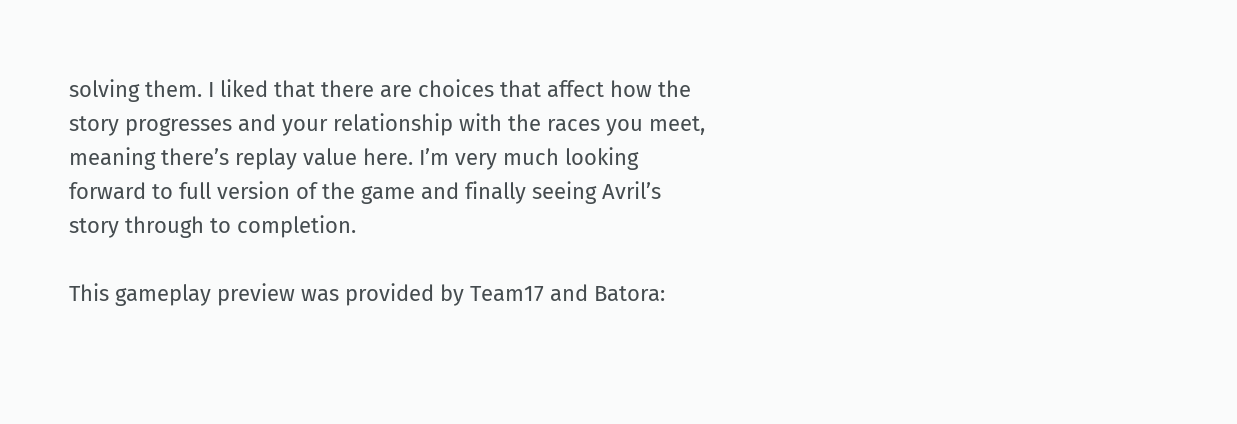solving them. I liked that there are choices that affect how the story progresses and your relationship with the races you meet, meaning there’s replay value here. I’m very much looking forward to full version of the game and finally seeing Avril’s story through to completion.

This gameplay preview was provided by Team17 and Batora: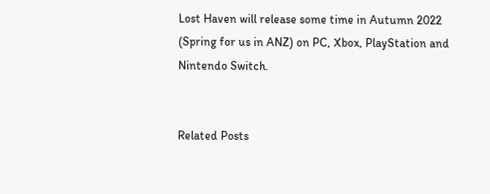Lost Haven will release some time in Autumn 2022 (Spring for us in ANZ) on PC, Xbox, PlayStation and Nintendo Switch.


Related Posts